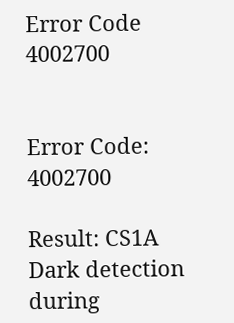Error Code 4002700


Error Code: 4002700

Result: CS1A Dark detection during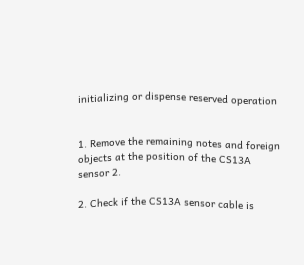initializing or dispense reserved operation


1. Remove the remaining notes and foreign objects at the position of the CS13A sensor 2.

2. Check if the CS13A sensor cable is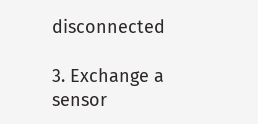disconnected

3. Exchange a sensor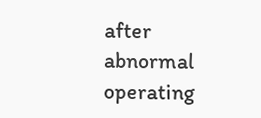after abnormal operating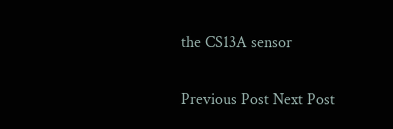the CS13A sensor

Previous Post Next Post